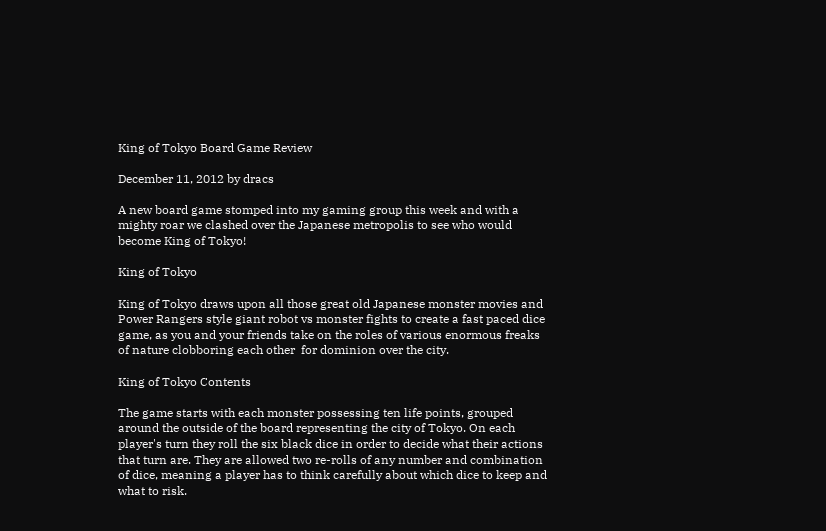King of Tokyo Board Game Review

December 11, 2012 by dracs

A new board game stomped into my gaming group this week and with a mighty roar we clashed over the Japanese metropolis to see who would become King of Tokyo!

King of Tokyo

King of Tokyo draws upon all those great old Japanese monster movies and Power Rangers style giant robot vs monster fights to create a fast paced dice game, as you and your friends take on the roles of various enormous freaks of nature clobboring each other  for dominion over the city.

King of Tokyo Contents

The game starts with each monster possessing ten life points, grouped around the outside of the board representing the city of Tokyo. On each player's turn they roll the six black dice in order to decide what their actions that turn are. They are allowed two re-rolls of any number and combination of dice, meaning a player has to think carefully about which dice to keep and what to risk.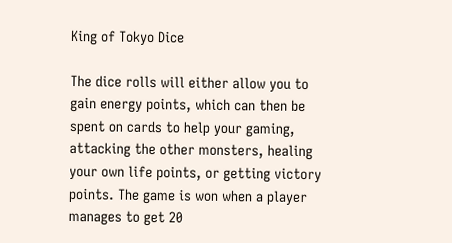King of Tokyo Dice

The dice rolls will either allow you to gain energy points, which can then be spent on cards to help your gaming, attacking the other monsters, healing your own life points, or getting victory points. The game is won when a player manages to get 20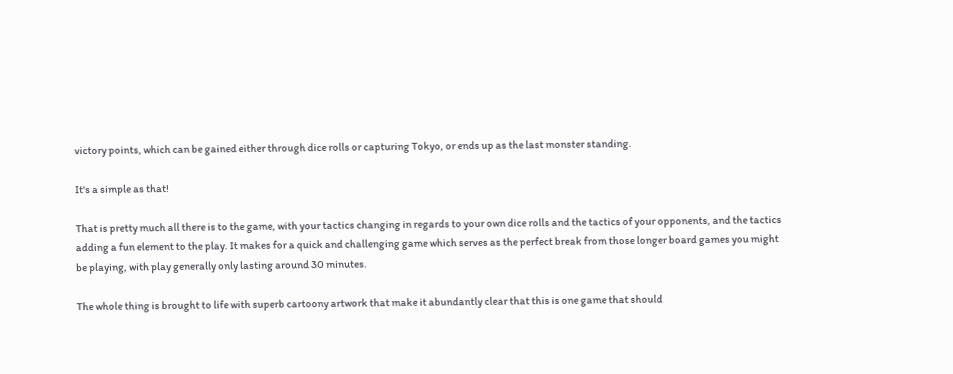victory points, which can be gained either through dice rolls or capturing Tokyo, or ends up as the last monster standing.

It's a simple as that!

That is pretty much all there is to the game, with your tactics changing in regards to your own dice rolls and the tactics of your opponents, and the tactics adding a fun element to the play. It makes for a quick and challenging game which serves as the perfect break from those longer board games you might be playing, with play generally only lasting around 30 minutes.

The whole thing is brought to life with superb cartoony artwork that make it abundantly clear that this is one game that should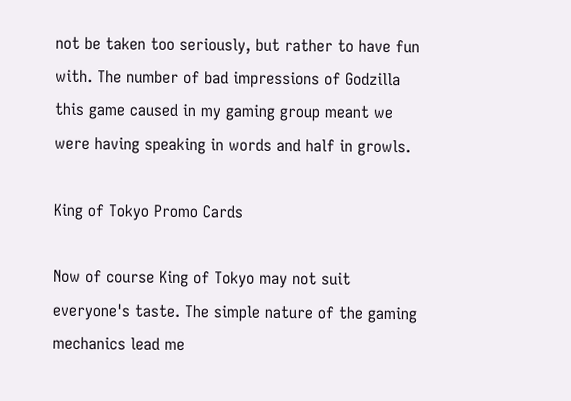not be taken too seriously, but rather to have fun with. The number of bad impressions of Godzilla this game caused in my gaming group meant we were having speaking in words and half in growls.

King of Tokyo Promo Cards

Now of course King of Tokyo may not suit everyone's taste. The simple nature of the gaming mechanics lead me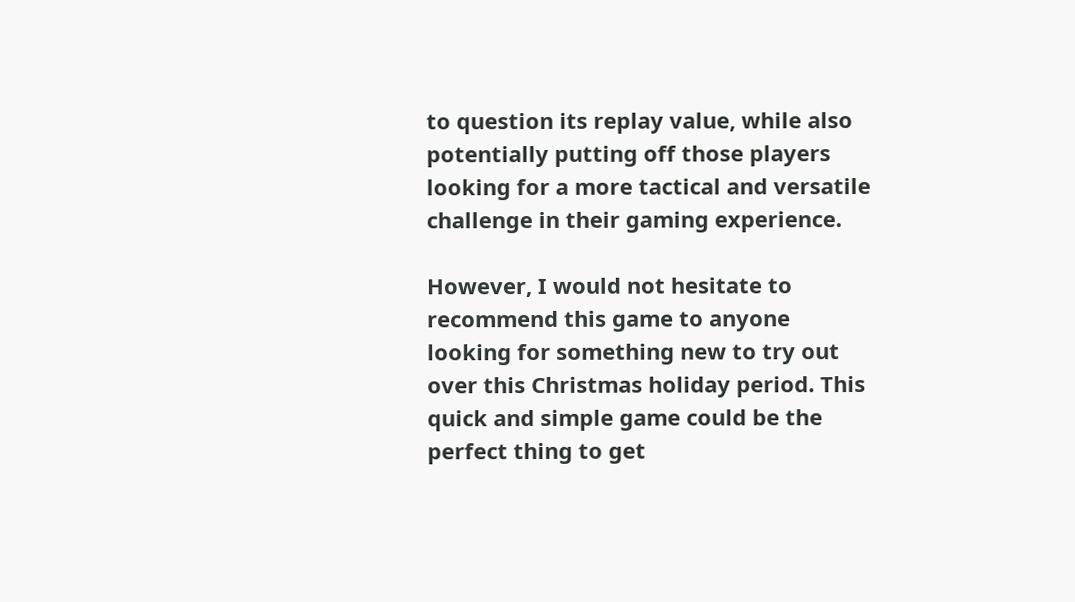to question its replay value, while also potentially putting off those players looking for a more tactical and versatile challenge in their gaming experience.

However, I would not hesitate to recommend this game to anyone looking for something new to try out over this Christmas holiday period. This quick and simple game could be the perfect thing to get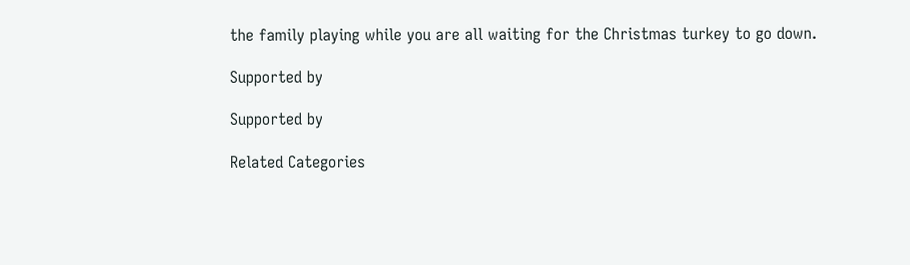the family playing while you are all waiting for the Christmas turkey to go down.

Supported by

Supported by

Related Categories